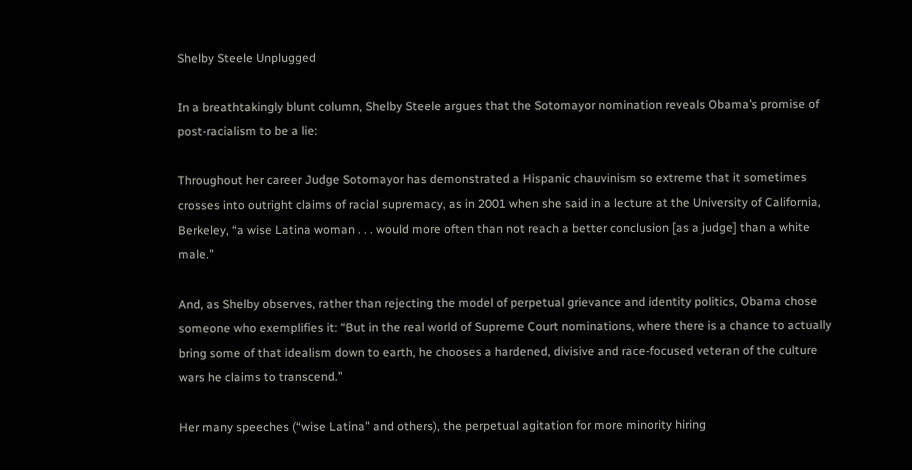Shelby Steele Unplugged

In a breathtakingly blunt column, Shelby Steele argues that the Sotomayor nomination reveals Obama’s promise of post-racialism to be a lie:

Throughout her career Judge Sotomayor has demonstrated a Hispanic chauvinism so extreme that it sometimes crosses into outright claims of racial supremacy, as in 2001 when she said in a lecture at the University of California, Berkeley, “a wise Latina woman . . . would more often than not reach a better conclusion [as a judge] than a white male.”

And, as Shelby observes, rather than rejecting the model of perpetual grievance and identity politics, Obama chose someone who exemplifies it: “But in the real world of Supreme Court nominations, where there is a chance to actually bring some of that idealism down to earth, he chooses a hardened, divisive and race-focused veteran of the culture wars he claims to transcend.”

Her many speeches (“wise Latina” and others), the perpetual agitation for more minority hiring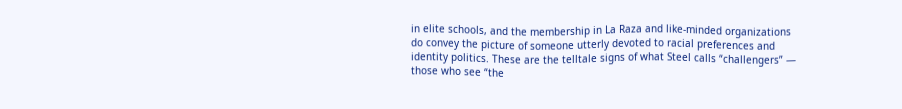in elite schools, and the membership in La Raza and like-minded organizations do convey the picture of someone utterly devoted to racial preferences and identity politics. These are the telltale signs of what Steel calls “challengers” —  those who see “the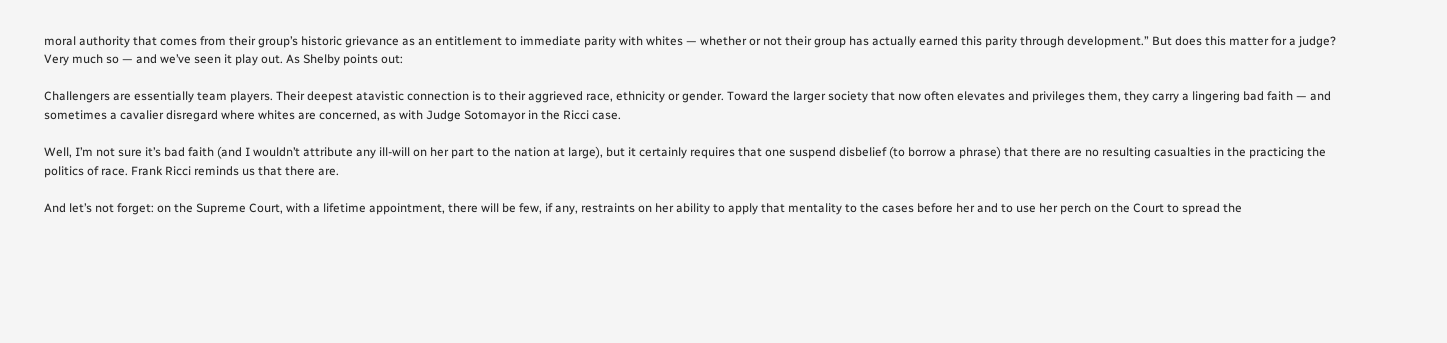moral authority that comes from their group’s historic grievance as an entitlement to immediate parity with whites — whether or not their group has actually earned this parity through development.” But does this matter for a judge? Very much so — and we’ve seen it play out. As Shelby points out:

Challengers are essentially team players. Their deepest atavistic connection is to their aggrieved race, ethnicity or gender. Toward the larger society that now often elevates and privileges them, they carry a lingering bad faith — and sometimes a cavalier disregard where whites are concerned, as with Judge Sotomayor in the Ricci case.

Well, I’m not sure it’s bad faith (and I wouldn’t attribute any ill-will on her part to the nation at large), but it certainly requires that one suspend disbelief (to borrow a phrase) that there are no resulting casualties in the practicing the politics of race. Frank Ricci reminds us that there are.

And let’s not forget: on the Supreme Court, with a lifetime appointment, there will be few, if any, restraints on her ability to apply that mentality to the cases before her and to use her perch on the Court to spread the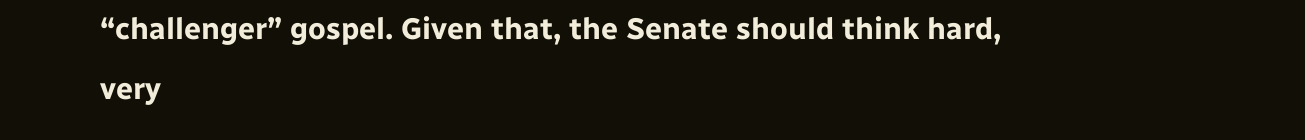“challenger” gospel. Given that, the Senate should think hard, very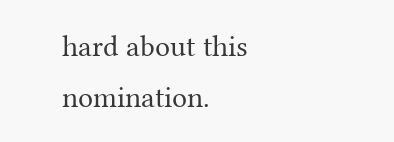hard about this nomination.